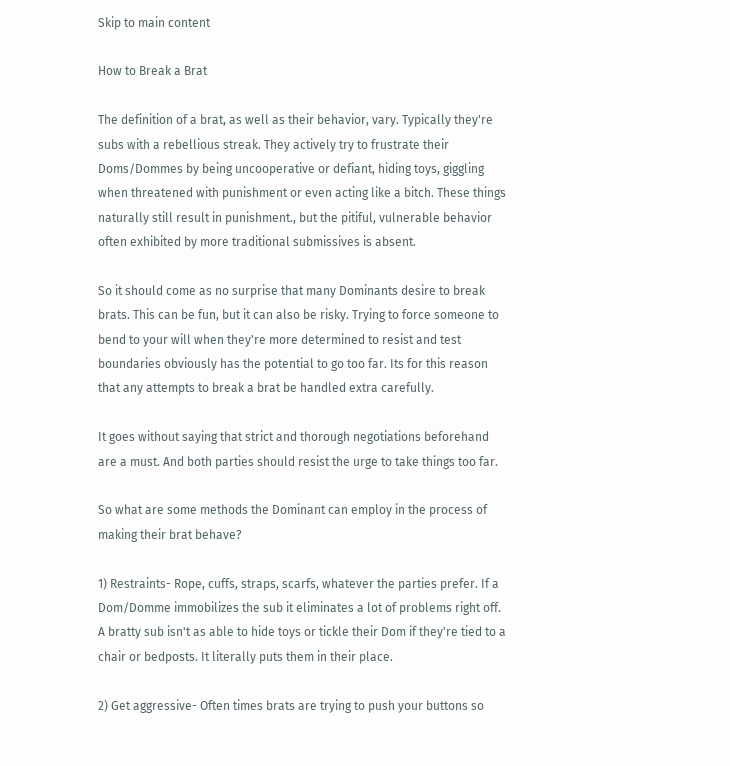Skip to main content

How to Break a Brat

The definition of a brat, as well as their behavior, vary. Typically they're subs with a rebellious streak. They actively try to frustrate their Doms/Dommes by being uncooperative or defiant, hiding toys, giggling when threatened with punishment or even acting like a bitch. These things naturally still result in punishment., but the pitiful, vulnerable behavior often exhibited by more traditional submissives is absent.

So it should come as no surprise that many Dominants desire to break brats. This can be fun, but it can also be risky. Trying to force someone to bend to your will when they're more determined to resist and test boundaries obviously has the potential to go too far. Its for this reason that any attempts to break a brat be handled extra carefully.

It goes without saying that strict and thorough negotiations beforehand are a must. And both parties should resist the urge to take things too far.

So what are some methods the Dominant can employ in the process of making their brat behave?

1) Restraints- Rope, cuffs, straps, scarfs, whatever the parties prefer. If a Dom/Domme immobilizes the sub it eliminates a lot of problems right off. A bratty sub isn't as able to hide toys or tickle their Dom if they're tied to a chair or bedposts. It literally puts them in their place.

2) Get aggressive- Often times brats are trying to push your buttons so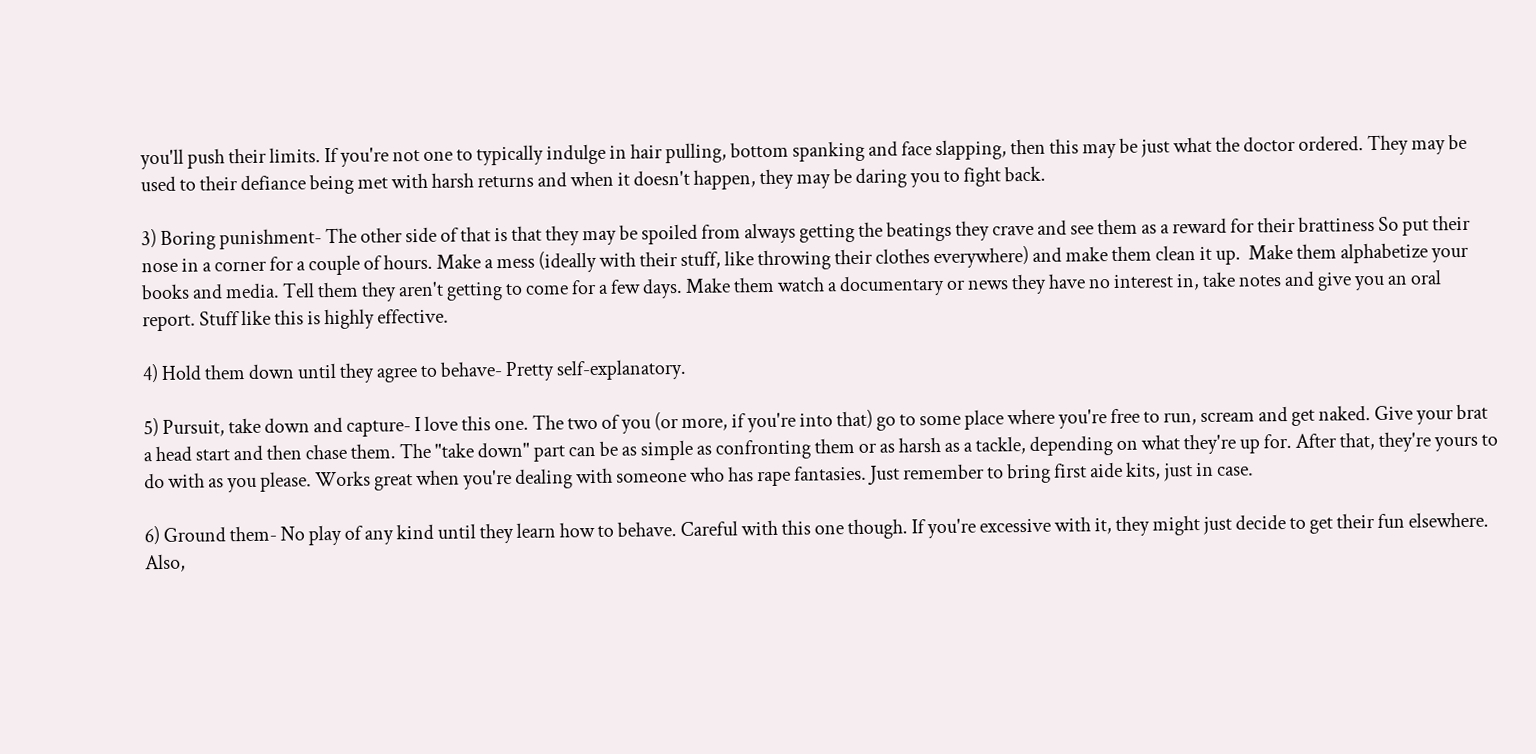you'll push their limits. If you're not one to typically indulge in hair pulling, bottom spanking and face slapping, then this may be just what the doctor ordered. They may be used to their defiance being met with harsh returns and when it doesn't happen, they may be daring you to fight back.

3) Boring punishment- The other side of that is that they may be spoiled from always getting the beatings they crave and see them as a reward for their brattiness So put their nose in a corner for a couple of hours. Make a mess (ideally with their stuff, like throwing their clothes everywhere) and make them clean it up.  Make them alphabetize your books and media. Tell them they aren't getting to come for a few days. Make them watch a documentary or news they have no interest in, take notes and give you an oral report. Stuff like this is highly effective.

4) Hold them down until they agree to behave- Pretty self-explanatory.

5) Pursuit, take down and capture- I love this one. The two of you (or more, if you're into that) go to some place where you're free to run, scream and get naked. Give your brat a head start and then chase them. The "take down" part can be as simple as confronting them or as harsh as a tackle, depending on what they're up for. After that, they're yours to do with as you please. Works great when you're dealing with someone who has rape fantasies. Just remember to bring first aide kits, just in case.

6) Ground them- No play of any kind until they learn how to behave. Careful with this one though. If you're excessive with it, they might just decide to get their fun elsewhere. Also,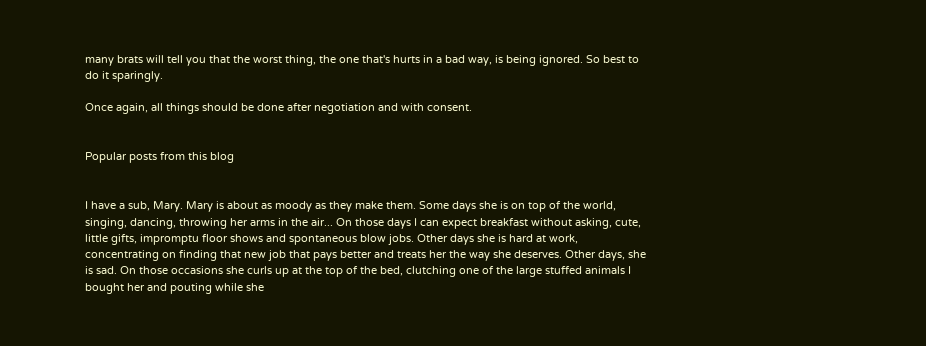many brats will tell you that the worst thing, the one that's hurts in a bad way, is being ignored. So best to do it sparingly.

Once again, all things should be done after negotiation and with consent.


Popular posts from this blog


I have a sub, Mary. Mary is about as moody as they make them. Some days she is on top of the world, singing, dancing, throwing her arms in the air... On those days I can expect breakfast without asking, cute, little gifts, impromptu floor shows and spontaneous blow jobs. Other days she is hard at work, concentrating on finding that new job that pays better and treats her the way she deserves. Other days, she is sad. On those occasions she curls up at the top of the bed, clutching one of the large stuffed animals I bought her and pouting while she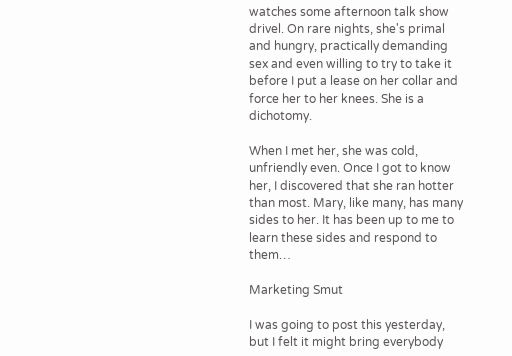watches some afternoon talk show drivel. On rare nights, she's primal and hungry, practically demanding sex and even willing to try to take it before I put a lease on her collar and force her to her knees. She is a dichotomy.

When I met her, she was cold, unfriendly even. Once I got to know her, I discovered that she ran hotter than most. Mary, like many, has many sides to her. It has been up to me to learn these sides and respond to them…

Marketing Smut

I was going to post this yesterday, but I felt it might bring everybody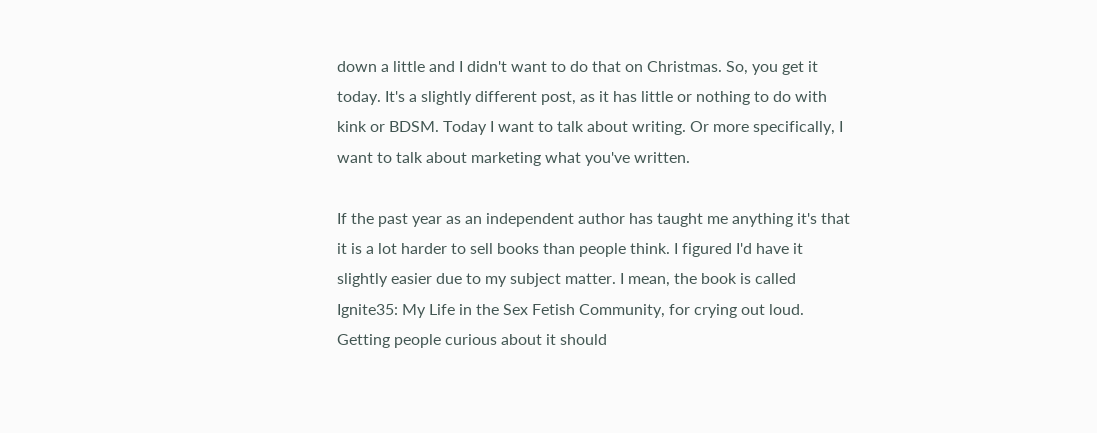down a little and I didn't want to do that on Christmas. So, you get it today. It's a slightly different post, as it has little or nothing to do with kink or BDSM. Today I want to talk about writing. Or more specifically, I want to talk about marketing what you've written.

If the past year as an independent author has taught me anything it's that it is a lot harder to sell books than people think. I figured I'd have it slightly easier due to my subject matter. I mean, the book is called Ignite35: My Life in the Sex Fetish Community, for crying out loud. Getting people curious about it should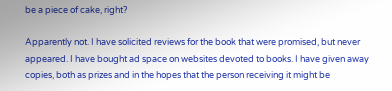be a piece of cake, right?

Apparently not. I have solicited reviews for the book that were promised, but never appeared. I have bought ad space on websites devoted to books. I have given away copies, both as prizes and in the hopes that the person receiving it might be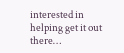interested in helping get it out there…